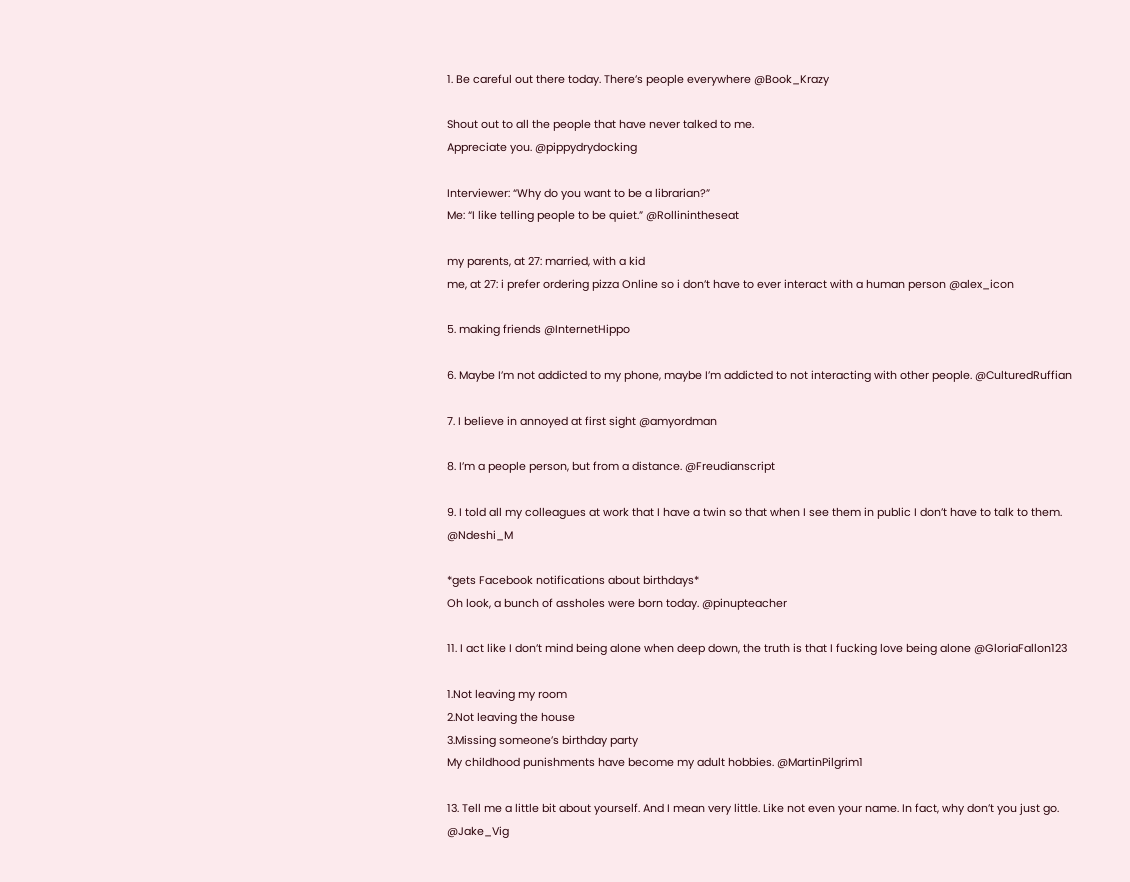1. Be careful out there today. There’s people everywhere @Book_Krazy

Shout out to all the people that have never talked to me.
Appreciate you. @pippydrydocking

Interviewer: “Why do you want to be a librarian?”
Me: “I like telling people to be quiet.” @Rollinintheseat

my parents, at 27: married, with a kid
me, at 27: i prefer ordering pizza Online so i don’t have to ever interact with a human person @alex_icon

5. making friends @InternetHippo

6. Maybe I’m not addicted to my phone, maybe I’m addicted to not interacting with other people. @CulturedRuffian

7. I believe in annoyed at first sight @amyordman

8. I’m a people person, but from a distance. @Freudianscript

9. I told all my colleagues at work that I have a twin so that when I see them in public I don’t have to talk to them. @Ndeshi_M

*gets Facebook notifications about birthdays*
Oh look, a bunch of assholes were born today. @pinupteacher

11. I act like I don’t mind being alone when deep down, the truth is that I fucking love being alone @GloriaFallon123

1.Not leaving my room
2.Not leaving the house
3.Missing someone’s birthday party
My childhood punishments have become my adult hobbies. @MartinPilgrim1

13. Tell me a little bit about yourself. And I mean very little. Like not even your name. In fact, why don’t you just go. @Jake_Vig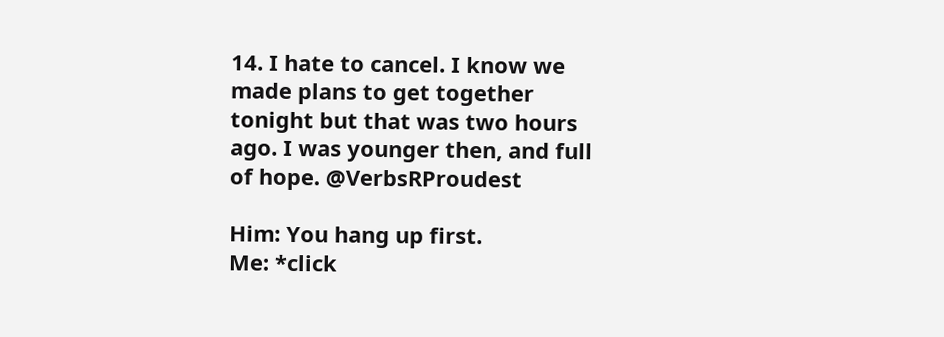14. I hate to cancel. I know we made plans to get together tonight but that was two hours ago. I was younger then, and full of hope. @VerbsRProudest

Him: You hang up first.
Me: *click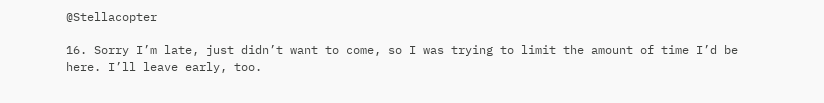@Stellacopter

16. Sorry I’m late, just didn’t want to come, so I was trying to limit the amount of time I’d be here. I’ll leave early, too.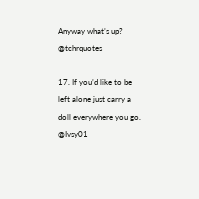Anyway what’s up? @tchrquotes

17. If you’d like to be left alone just carry a doll everywhere you go. @Ivsy01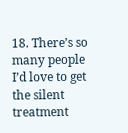18. There’s so many people I’d love to get the silent treatment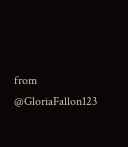from @GloriaFallon123